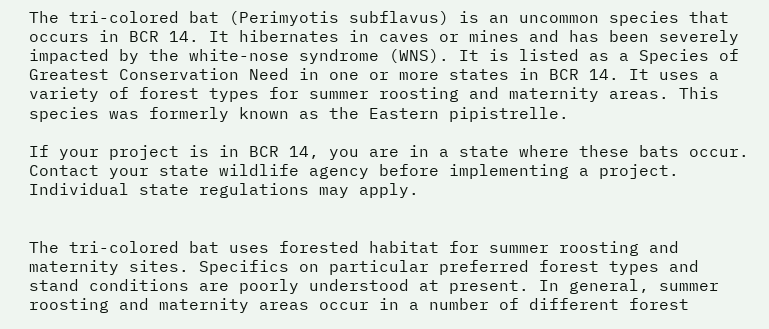The tri-colored bat (Perimyotis subflavus) is an uncommon species that occurs in BCR 14. It hibernates in caves or mines and has been severely impacted by the white-nose syndrome (WNS). It is listed as a Species of Greatest Conservation Need in one or more states in BCR 14. It uses a variety of forest types for summer roosting and maternity areas. This species was formerly known as the Eastern pipistrelle.

If your project is in BCR 14, you are in a state where these bats occur. Contact your state wildlife agency before implementing a project. Individual state regulations may apply.


The tri-colored bat uses forested habitat for summer roosting and maternity sites. Specifics on particular preferred forest types and stand conditions are poorly understood at present. In general, summer roosting and maternity areas occur in a number of different forest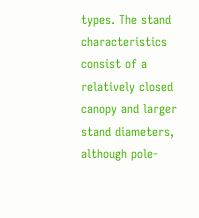types. The stand characteristics consist of a relatively closed canopy and larger stand diameters, although pole-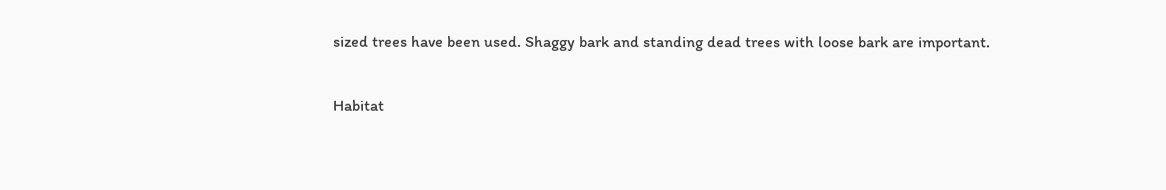sized trees have been used. Shaggy bark and standing dead trees with loose bark are important.

Habitat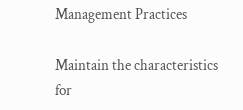Management Practices

Maintain the characteristics for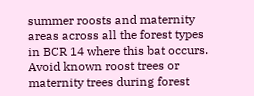summer roosts and maternity areas across all the forest types in BCR 14 where this bat occurs. Avoid known roost trees or maternity trees during forest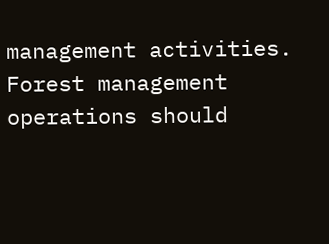management activities. Forest management operations should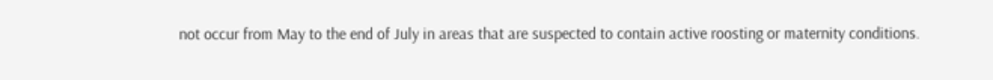not occur from May to the end of July in areas that are suspected to contain active roosting or maternity conditions.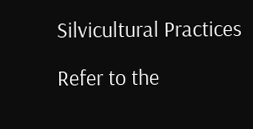Silvicultural Practices

Refer to the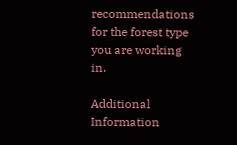recommendations for the forest type you are working in.

Additional Information